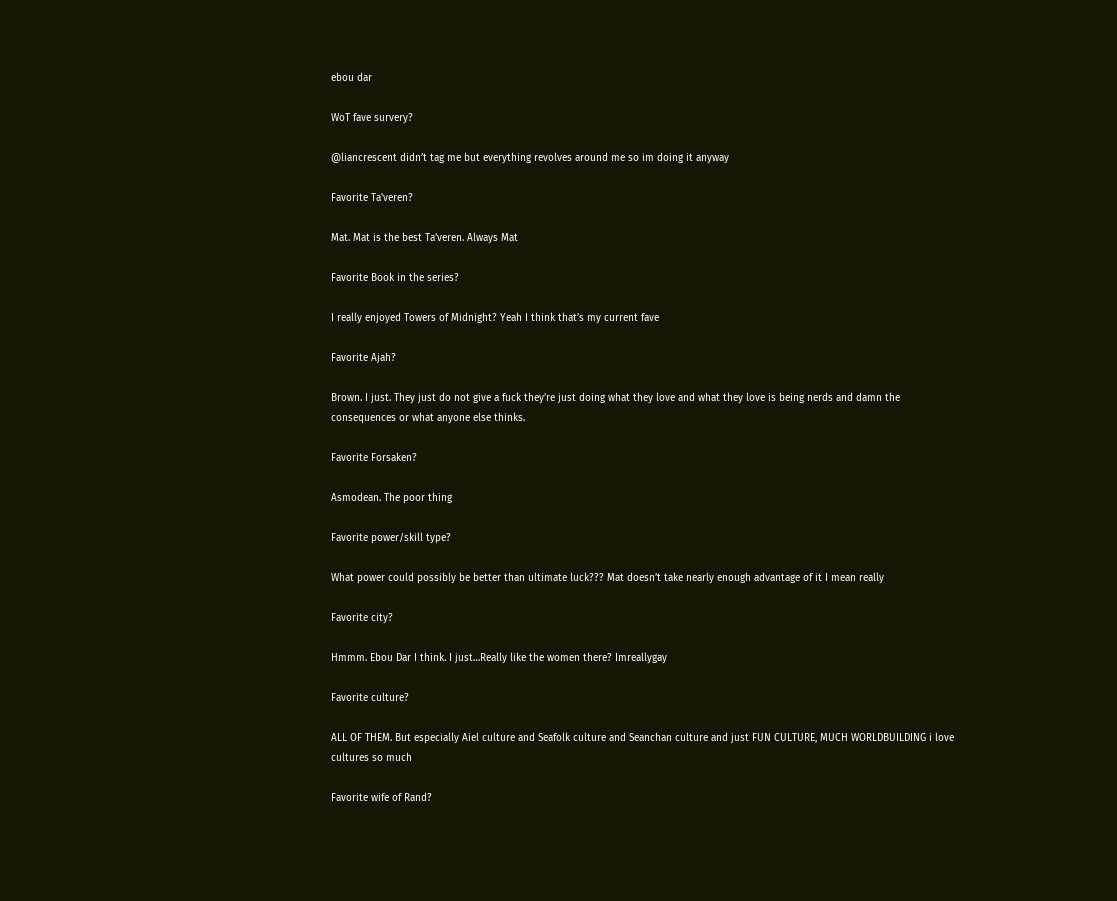ebou dar

WoT fave survery?

@liancrescent didn’t tag me but everything revolves around me so im doing it anyway

Favorite Ta'veren?

Mat. Mat is the best Ta’veren. Always Mat

Favorite Book in the series?

I really enjoyed Towers of Midnight? Yeah I think that’s my current fave

Favorite Ajah?

Brown. I just. They just do not give a fuck they’re just doing what they love and what they love is being nerds and damn the consequences or what anyone else thinks.

Favorite Forsaken?

Asmodean. The poor thing

Favorite power/skill type?

What power could possibly be better than ultimate luck??? Mat doesn’t take nearly enough advantage of it I mean really

Favorite city?

Hmmm. Ebou Dar I think. I just…Really like the women there? Imreallygay

Favorite culture?

ALL OF THEM. But especially Aiel culture and Seafolk culture and Seanchan culture and just FUN CULTURE, MUCH WORLDBUILDING i love cultures so much

Favorite wife of Rand?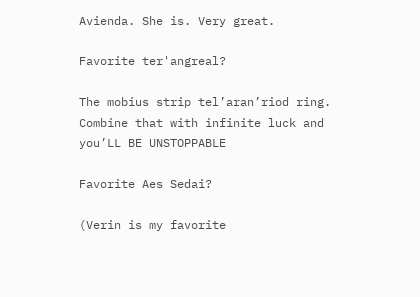Avienda. She is. Very great.

Favorite ter'angreal?

The mobius strip tel’aran’riod ring. Combine that with infinite luck and you’LL BE UNSTOPPABLE

Favorite Aes Sedai?

(Verin is my favorite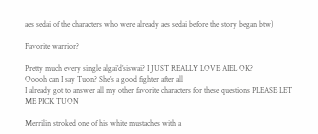aes sedai of the characters who were already aes sedai before the story began btw)

Favorite warrior?

Pretty much every single algai’d’siswai? I JUST REALLY LOVE AIEL OK?
Ooooh can I say Tuon? She’s a good fighter after all
I already got to answer all my other favorite characters for these questions PLEASE LET ME PICK TUON

Merrilin stroked one of his white mustaches with a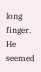long finger. He seemed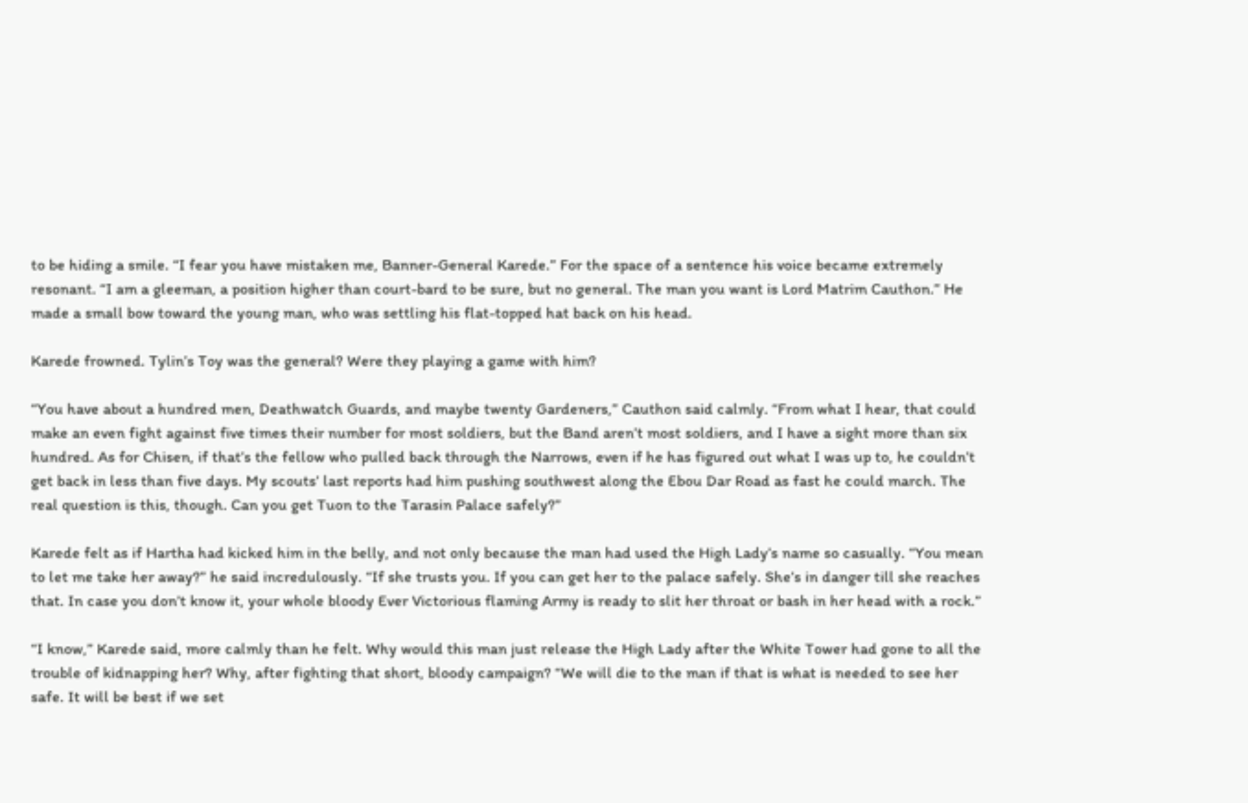to be hiding a smile. “I fear you have mistaken me, Banner-General Karede.” For the space of a sentence his voice became extremely resonant. “I am a gleeman, a position higher than court-bard to be sure, but no general. The man you want is Lord Matrim Cauthon.” He made a small bow toward the young man, who was settling his flat-topped hat back on his head.

Karede frowned. Tylin’s Toy was the general? Were they playing a game with him?

“You have about a hundred men, Deathwatch Guards, and maybe twenty Gardeners,” Cauthon said calmly. “From what I hear, that could make an even fight against five times their number for most soldiers, but the Band aren’t most soldiers, and I have a sight more than six hundred. As for Chisen, if that’s the fellow who pulled back through the Narrows, even if he has figured out what I was up to, he couldn’t get back in less than five days. My scouts’ last reports had him pushing southwest along the Ebou Dar Road as fast he could march. The real question is this, though. Can you get Tuon to the Tarasin Palace safely?”

Karede felt as if Hartha had kicked him in the belly, and not only because the man had used the High Lady’s name so casually. “You mean to let me take her away?” he said incredulously. “If she trusts you. If you can get her to the palace safely. She’s in danger till she reaches that. In case you don’t know it, your whole bloody Ever Victorious flaming Army is ready to slit her throat or bash in her head with a rock.”

“I know,” Karede said, more calmly than he felt. Why would this man just release the High Lady after the White Tower had gone to all the trouble of kidnapping her? Why, after fighting that short, bloody campaign? “We will die to the man if that is what is needed to see her safe. It will be best if we set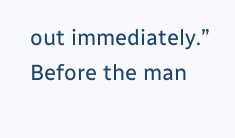out immediately.” Before the man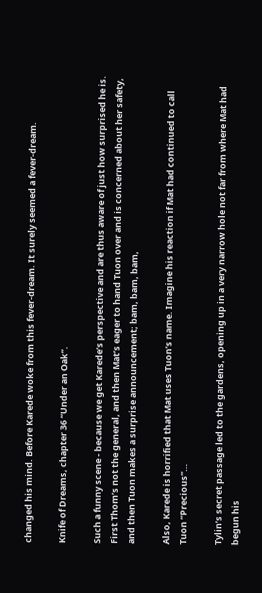changed his mind. Before Karede woke from this fever-dream. It surely seemed a fever-dream.

Knife of Dreams, chapter 36 “Under an Oak”.

Such a funny scene - because we get Karede’s perspective and are thus aware of just how surprised he is. First Thom’s not the general, and then Mat’s eager to hand Tuon over and is concerned about her safety, and then Tuon makes a surprise announcement; bam, bam, bam,

Also, Karede is horrified that Mat uses Tuon’s name. Imagine his reaction if Mat had continued to call Tuon “Precious”…

Tylin’s secret passage led to the gardens, opening up in a very narrow hole not far from where Mat had begun his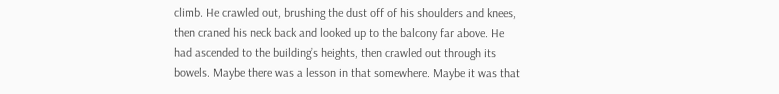climb. He crawled out, brushing the dust off of his shoulders and knees, then craned his neck back and looked up to the balcony far above. He had ascended to the building’s heights, then crawled out through its bowels. Maybe there was a lesson in that somewhere. Maybe it was that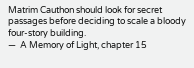Matrim Cauthon should look for secret passages before deciding to scale a bloody four-story building.
—  A Memory of Light, chapter 15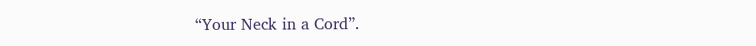“Your Neck in a Cord”.